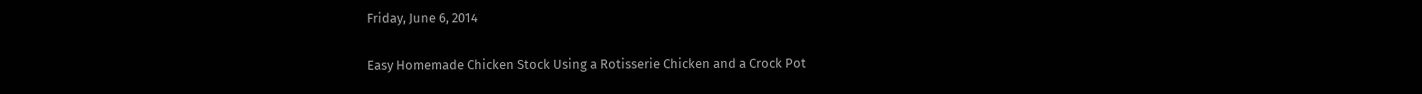Friday, June 6, 2014

Easy Homemade Chicken Stock Using a Rotisserie Chicken and a Crock Pot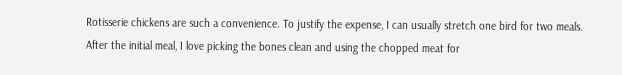Rotisserie chickens are such a convenience. To justify the expense, I can usually stretch one bird for two meals. After the initial meal, I love picking the bones clean and using the chopped meat for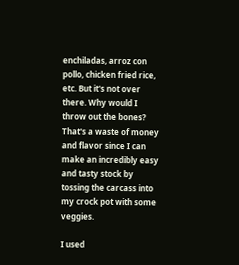enchiladas, arroz con pollo, chicken fried rice, etc. But it's not over there. Why would I throw out the bones? That's a waste of money and flavor since I can make an incredibly easy and tasty stock by tossing the carcass into my crock pot with some veggies.

I used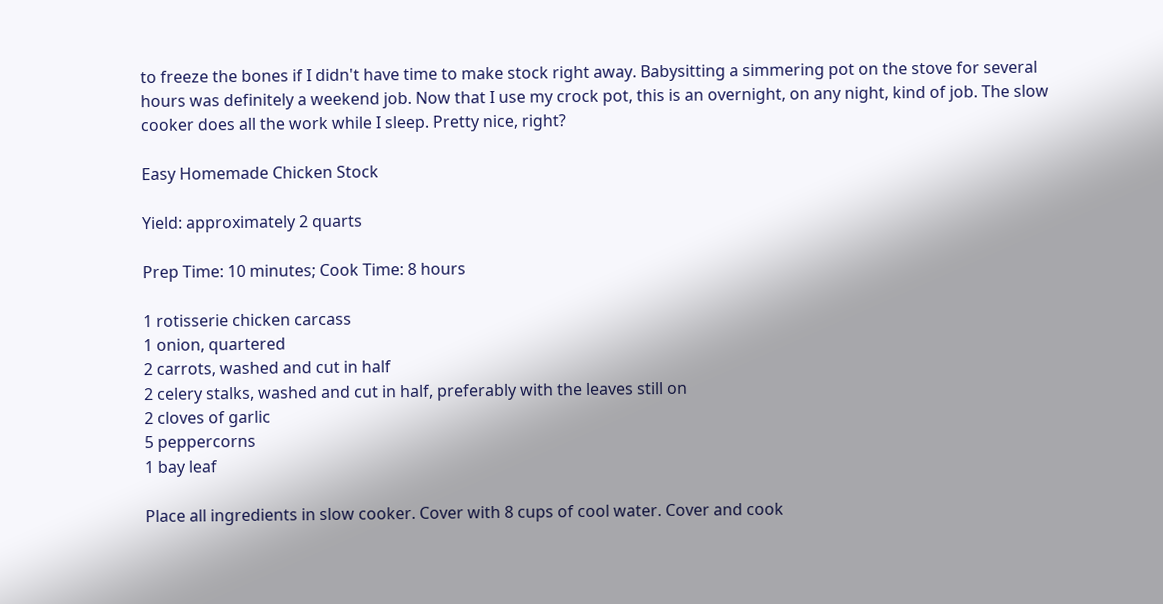to freeze the bones if I didn't have time to make stock right away. Babysitting a simmering pot on the stove for several hours was definitely a weekend job. Now that I use my crock pot, this is an overnight, on any night, kind of job. The slow cooker does all the work while I sleep. Pretty nice, right?

Easy Homemade Chicken Stock

Yield: approximately 2 quarts

Prep Time: 10 minutes; Cook Time: 8 hours

1 rotisserie chicken carcass
1 onion, quartered
2 carrots, washed and cut in half
2 celery stalks, washed and cut in half, preferably with the leaves still on
2 cloves of garlic
5 peppercorns
1 bay leaf

Place all ingredients in slow cooker. Cover with 8 cups of cool water. Cover and cook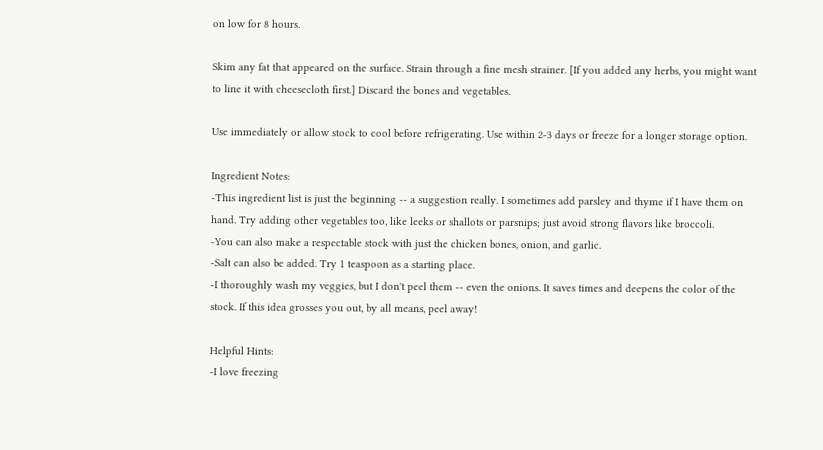on low for 8 hours.

Skim any fat that appeared on the surface. Strain through a fine mesh strainer. [If you added any herbs, you might want to line it with cheesecloth first.] Discard the bones and vegetables.

Use immediately or allow stock to cool before refrigerating. Use within 2-3 days or freeze for a longer storage option.

Ingredient Notes:
-This ingredient list is just the beginning -- a suggestion really. I sometimes add parsley and thyme if I have them on hand. Try adding other vegetables too, like leeks or shallots or parsnips; just avoid strong flavors like broccoli.
-You can also make a respectable stock with just the chicken bones, onion, and garlic.
-Salt can also be added. Try 1 teaspoon as a starting place.
-I thoroughly wash my veggies, but I don't peel them -- even the onions. It saves times and deepens the color of the stock. If this idea grosses you out, by all means, peel away!

Helpful Hints:
-I love freezing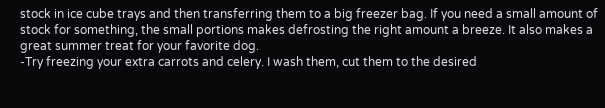stock in ice cube trays and then transferring them to a big freezer bag. If you need a small amount of stock for something, the small portions makes defrosting the right amount a breeze. It also makes a great summer treat for your favorite dog.
-Try freezing your extra carrots and celery. I wash them, cut them to the desired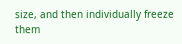size, and then individually freeze them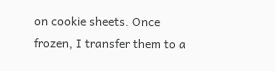on cookie sheets. Once frozen, I transfer them to a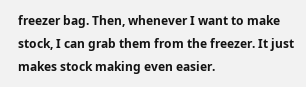freezer bag. Then, whenever I want to make stock, I can grab them from the freezer. It just makes stock making even easier.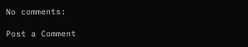No comments:

Post a Comment